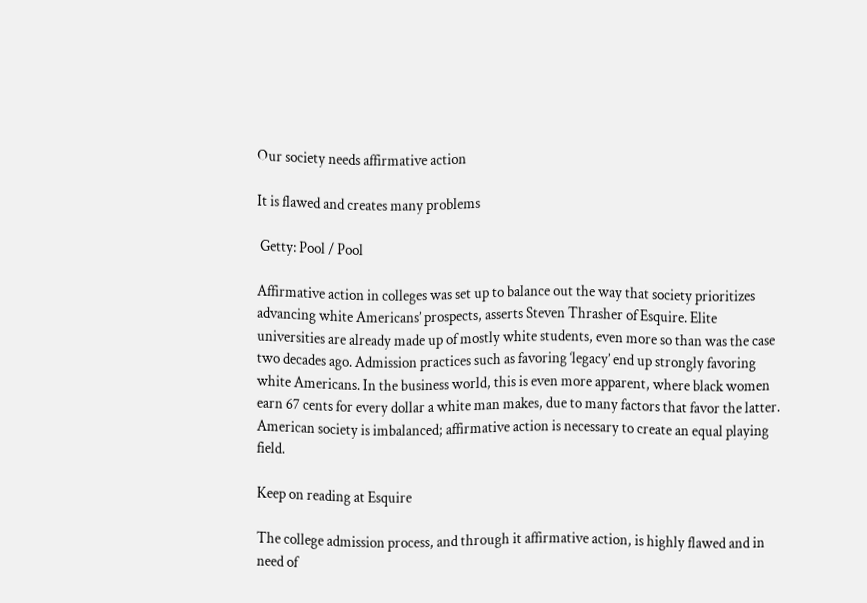Our society needs affirmative action

It is flawed and creates many problems

 Getty: Pool / Pool

Affirmative action in colleges was set up to balance out the way that society prioritizes advancing white Americans’ prospects, asserts Steven Thrasher of Esquire. Elite universities are already made up of mostly white students, even more so than was the case two decades ago. Admission practices such as favoring ‘legacy’ end up strongly favoring white Americans. In the business world, this is even more apparent, where black women earn 67 cents for every dollar a white man makes, due to many factors that favor the latter. American society is imbalanced; affirmative action is necessary to create an equal playing field.

Keep on reading at Esquire

The college admission process, and through it affirmative action, is highly flawed and in need of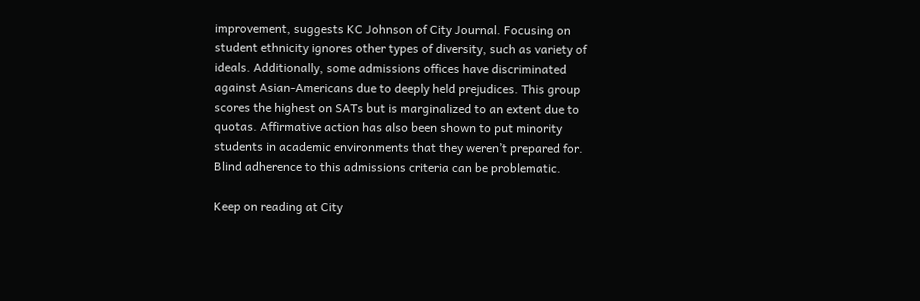improvement, suggests KC Johnson of City Journal. Focusing on student ethnicity ignores other types of diversity, such as variety of ideals. Additionally, some admissions offices have discriminated against Asian-Americans due to deeply held prejudices. This group scores the highest on SATs but is marginalized to an extent due to quotas. Affirmative action has also been shown to put minority students in academic environments that they weren’t prepared for. Blind adherence to this admissions criteria can be problematic.

Keep on reading at City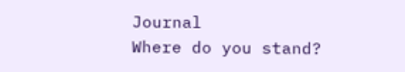Journal
Where do you stand?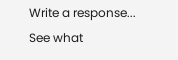Write a response...
See what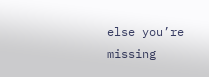else you’re missing